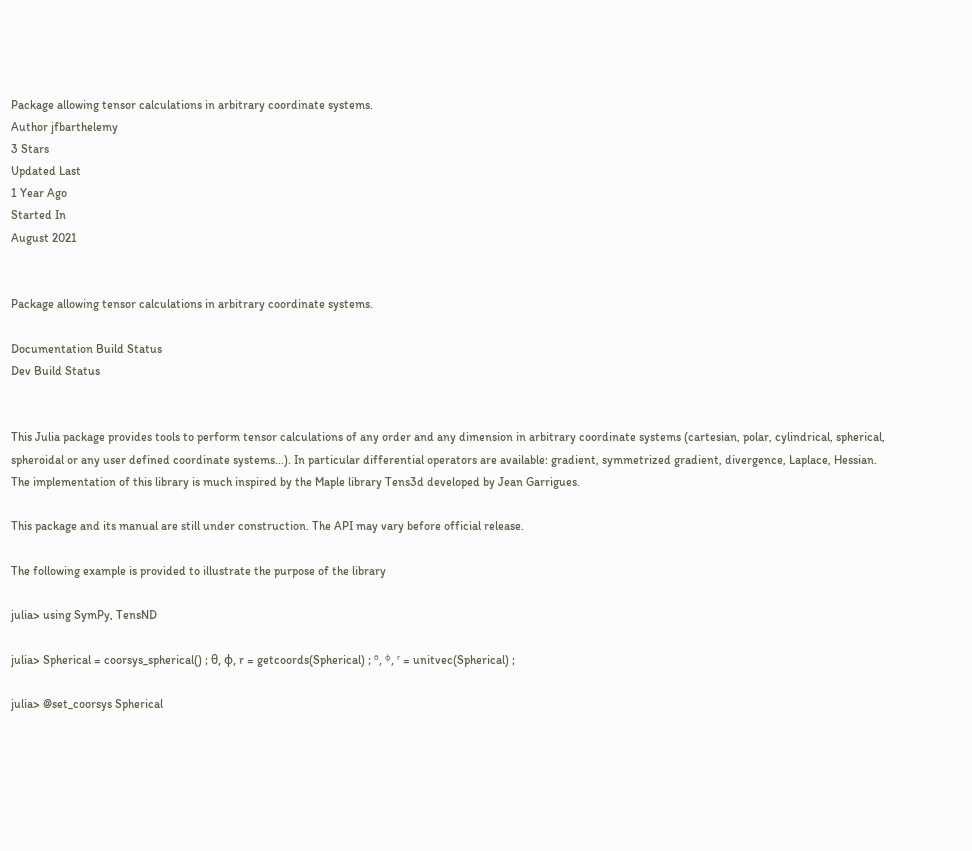Package allowing tensor calculations in arbitrary coordinate systems.
Author jfbarthelemy
3 Stars
Updated Last
1 Year Ago
Started In
August 2021


Package allowing tensor calculations in arbitrary coordinate systems.

Documentation Build Status
Dev Build Status


This Julia package provides tools to perform tensor calculations of any order and any dimension in arbitrary coordinate systems (cartesian, polar, cylindrical, spherical, spheroidal or any user defined coordinate systems...). In particular differential operators are available: gradient, symmetrized gradient, divergence, Laplace, Hessian. The implementation of this library is much inspired by the Maple library Tens3d developed by Jean Garrigues.

This package and its manual are still under construction. The API may vary before official release.

The following example is provided to illustrate the purpose of the library

julia> using SymPy, TensND

julia> Spherical = coorsys_spherical() ; θ, ϕ, r = getcoords(Spherical) ; ᶿ, ᵠ, ʳ = unitvec(Spherical) ;

julia> @set_coorsys Spherical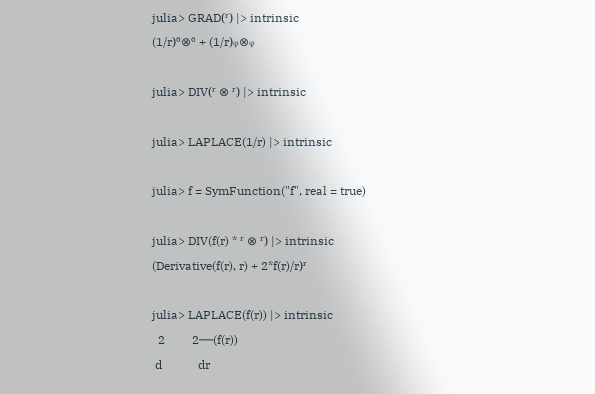julia> GRAD(ʳ) |> intrinsic
(1/r)ᶿ⊗ᶿ + (1/r)ᵠ⊗ᵠ

julia> DIV(ʳ ⊗ ʳ) |> intrinsic

julia> LAPLACE(1/r) |> intrinsic

julia> f = SymFunction("f", real = true)

julia> DIV(f(r) * ʳ ⊗ ʳ) |> intrinsic
(Derivative(f(r), r) + 2*f(r)/r)ʳ

julia> LAPLACE(f(r)) |> intrinsic
  2         2──(f(r))
 d            dr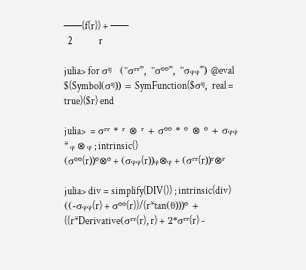───(f(r)) + ───
  2             r

julia> for σⁱʲ  ("σʳʳ", "σᶿᶿ", "σᵠᵠ") @eval $(Symbol(σⁱʲ)) = SymFunction($σⁱʲ, real = true)($r) end

julia>  = σʳʳ * ʳ ⊗ ʳ + σᶿᶿ * ᶿ ⊗ ᶿ + σᵠᵠ * ᵠ ⊗ ᵠ ; intrinsic()
(σᶿᶿ(r))ᶿ⊗ᶿ + (σᵠᵠ(r))ᵠ⊗ᵠ + (σʳʳ(r))ʳ⊗ʳ

julia> div = simplify(DIV()) ; intrinsic(div)
((-σᵠᵠ(r) + σᶿᶿ(r))/(r*tan(θ)))ᶿ + ((r*Derivative(σʳʳ(r), r) + 2*σʳʳ(r) -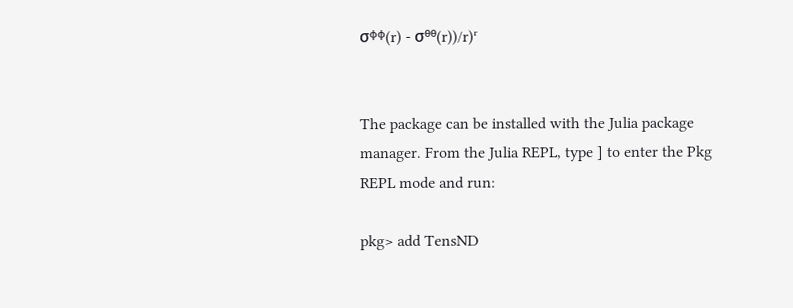σᵠᵠ(r) - σᶿᶿ(r))/r)ʳ


The package can be installed with the Julia package manager. From the Julia REPL, type ] to enter the Pkg REPL mode and run:

pkg> add TensND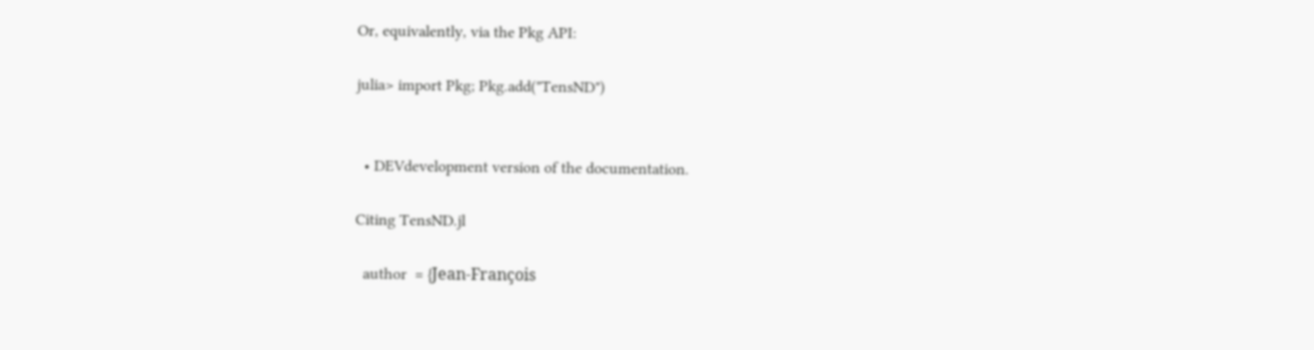Or, equivalently, via the Pkg API:

julia> import Pkg; Pkg.add("TensND")


  • DEVdevelopment version of the documentation.

Citing TensND.jl

  author  = {Jean-François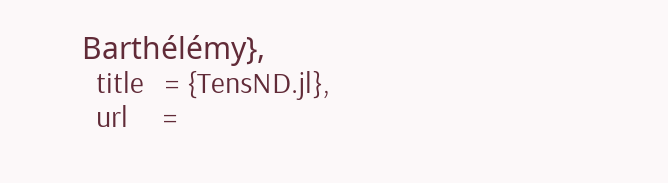Barthélémy},
  title   = {TensND.jl},
  url     =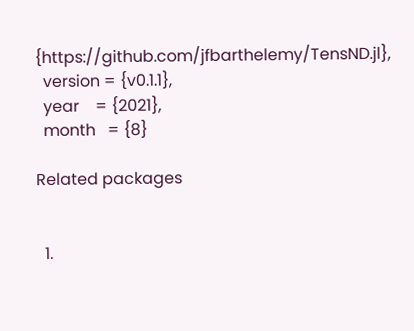{https://github.com/jfbarthelemy/TensND.jl},
  version = {v0.1.1},
  year    = {2021},
  month   = {8}

Related packages


  1.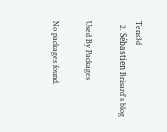Tens3d
  2. Sébastien Brisard's blog

Used By Packages

No packages found.